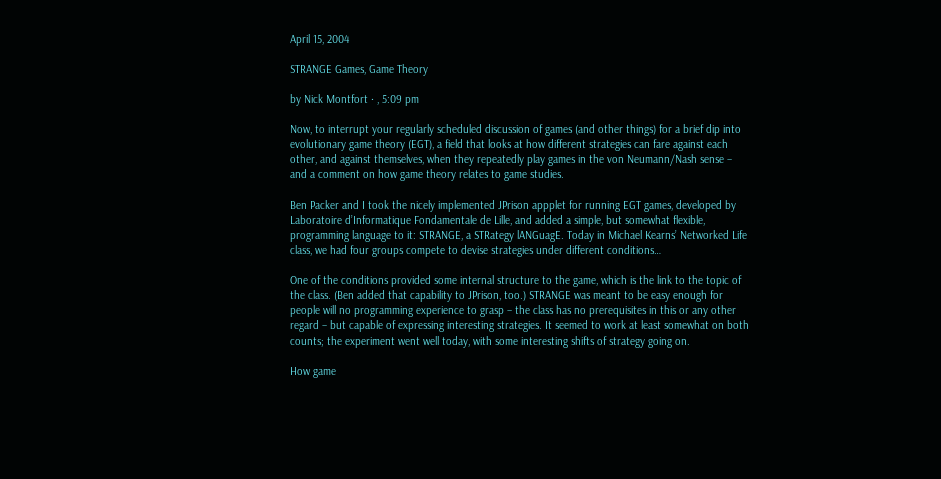April 15, 2004

STRANGE Games, Game Theory

by Nick Montfort · , 5:09 pm

Now, to interrupt your regularly scheduled discussion of games (and other things) for a brief dip into evolutionary game theory (EGT), a field that looks at how different strategies can fare against each other, and against themselves, when they repeatedly play games in the von Neumann/Nash sense – and a comment on how game theory relates to game studies.

Ben Packer and I took the nicely implemented JPrison appplet for running EGT games, developed by Laboratoire d’Informatique Fondamentale de Lille, and added a simple, but somewhat flexible, programming language to it: STRANGE, a STRategy lANGuagE. Today in Michael Kearns’ Networked Life class, we had four groups compete to devise strategies under different conditions…

One of the conditions provided some internal structure to the game, which is the link to the topic of the class. (Ben added that capability to JPrison, too.) STRANGE was meant to be easy enough for people will no programming experience to grasp – the class has no prerequisites in this or any other regard – but capable of expressing interesting strategies. It seemed to work at least somewhat on both counts; the experiment went well today, with some interesting shifts of strategy going on.

How game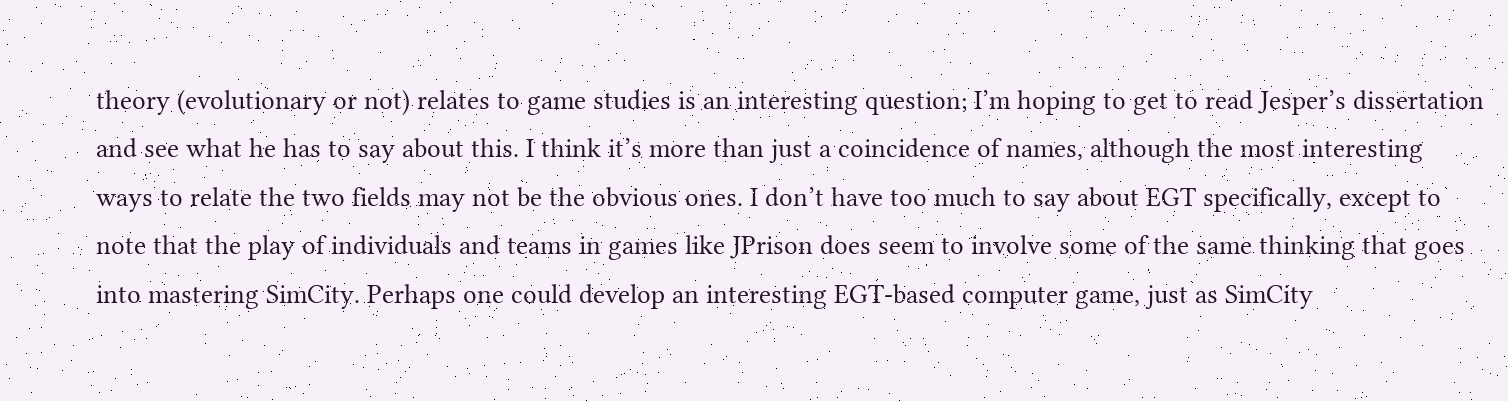theory (evolutionary or not) relates to game studies is an interesting question; I’m hoping to get to read Jesper’s dissertation and see what he has to say about this. I think it’s more than just a coincidence of names, although the most interesting ways to relate the two fields may not be the obvious ones. I don’t have too much to say about EGT specifically, except to note that the play of individuals and teams in games like JPrison does seem to involve some of the same thinking that goes into mastering SimCity. Perhaps one could develop an interesting EGT-based computer game, just as SimCity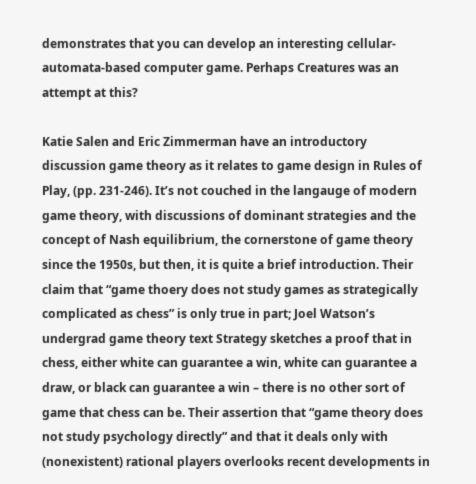demonstrates that you can develop an interesting cellular-automata-based computer game. Perhaps Creatures was an attempt at this?

Katie Salen and Eric Zimmerman have an introductory discussion game theory as it relates to game design in Rules of Play, (pp. 231-246). It’s not couched in the langauge of modern game theory, with discussions of dominant strategies and the concept of Nash equilibrium, the cornerstone of game theory since the 1950s, but then, it is quite a brief introduction. Their claim that “game thoery does not study games as strategically complicated as chess” is only true in part; Joel Watson’s undergrad game theory text Strategy sketches a proof that in chess, either white can guarantee a win, white can guarantee a draw, or black can guarantee a win – there is no other sort of game that chess can be. Their assertion that “game theory does not study psychology directly” and that it deals only with (nonexistent) rational players overlooks recent developments in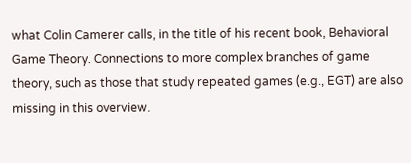what Colin Camerer calls, in the title of his recent book, Behavioral Game Theory. Connections to more complex branches of game theory, such as those that study repeated games (e.g., EGT) are also missing in this overview.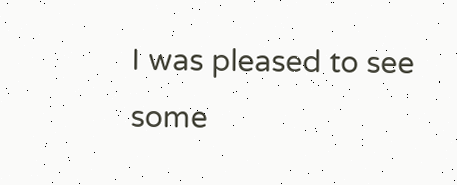I was pleased to see some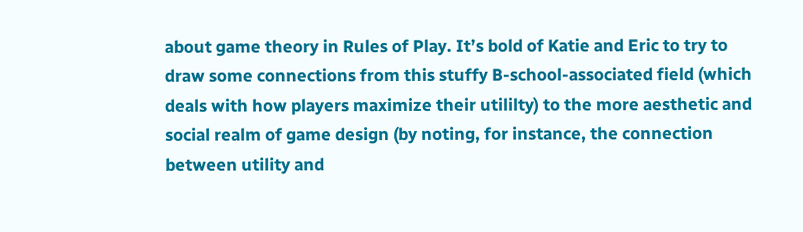about game theory in Rules of Play. It’s bold of Katie and Eric to try to draw some connections from this stuffy B-school-associated field (which deals with how players maximize their utililty) to the more aesthetic and social realm of game design (by noting, for instance, the connection between utility and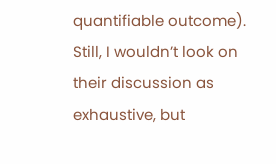quantifiable outcome). Still, I wouldn’t look on their discussion as exhaustive, but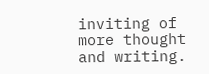inviting of more thought and writing.